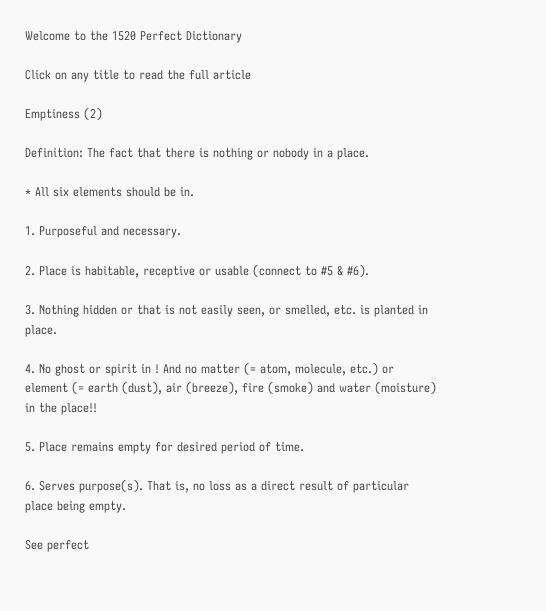Welcome to the 1520 Perfect Dictionary

Click on any title to read the full article

Emptiness (2)

Definition: The fact that there is nothing or nobody in a place.

* All six elements should be in.

1. Purposeful and necessary.

2. Place is habitable, receptive or usable (connect to #5 & #6).

3. Nothing hidden or that is not easily seen, or smelled, etc. is planted in place.

4. No ghost or spirit in ! And no matter (= atom, molecule, etc.) or element (= earth (dust), air (breeze), fire (smoke) and water (moisture) in the place!!

5. Place remains empty for desired period of time.

6. Serves purpose(s). That is, no loss as a direct result of particular place being empty.

See perfect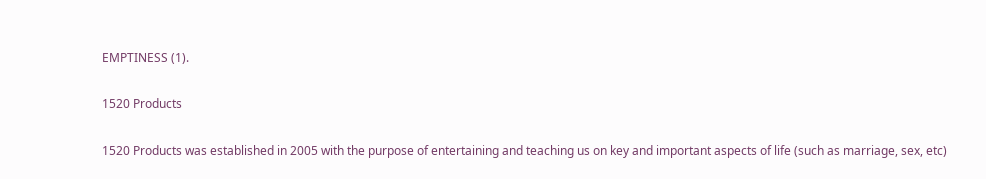EMPTINESS (1).

1520 Products

1520 Products was established in 2005 with the purpose of entertaining and teaching us on key and important aspects of life (such as marriage, sex, etc)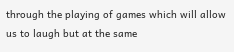through the playing of games which will allow us to laugh but at the same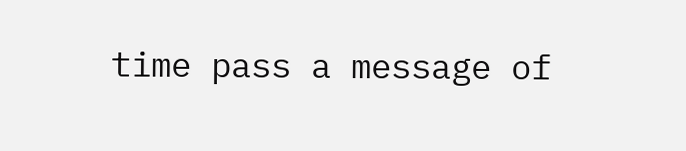time pass a message of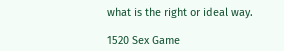what is the right or ideal way.

1520 Sex Game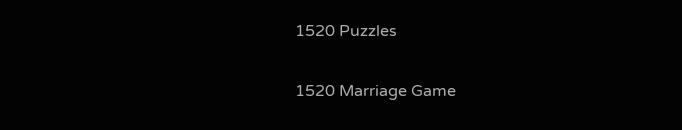1520 Puzzles

1520 Marriage Game